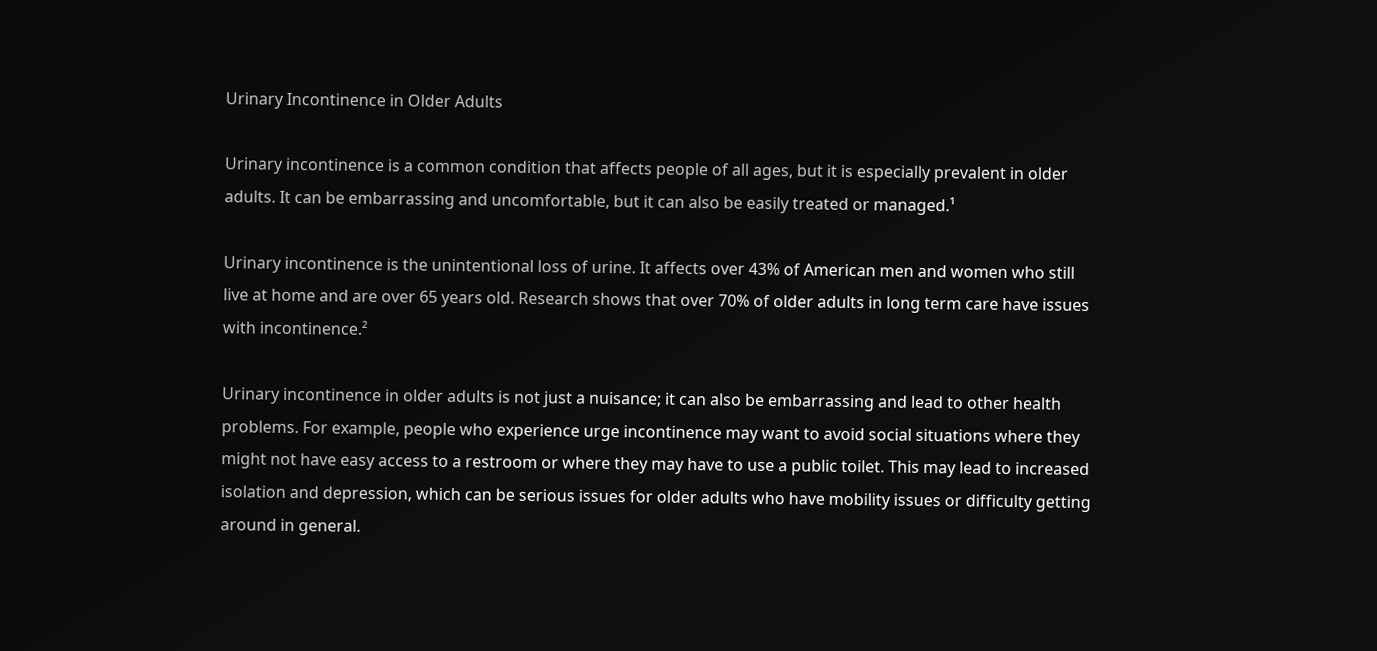Urinary Incontinence in Older Adults

Urinary incontinence is a common condition that affects people of all ages, but it is especially prevalent in older adults. It can be embarrassing and uncomfortable, but it can also be easily treated or managed.¹

Urinary incontinence is the unintentional loss of urine. It affects over 43% of American men and women who still live at home and are over 65 years old. Research shows that over 70% of older adults in long term care have issues with incontinence.²

Urinary incontinence in older adults is not just a nuisance; it can also be embarrassing and lead to other health problems. For example, people who experience urge incontinence may want to avoid social situations where they might not have easy access to a restroom or where they may have to use a public toilet. This may lead to increased isolation and depression, which can be serious issues for older adults who have mobility issues or difficulty getting around in general.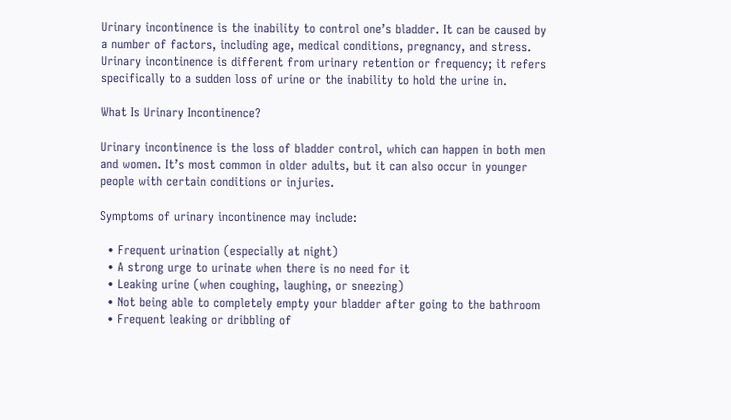Urinary incontinence is the inability to control one’s bladder. It can be caused by a number of factors, including age, medical conditions, pregnancy, and stress. Urinary incontinence is different from urinary retention or frequency; it refers specifically to a sudden loss of urine or the inability to hold the urine in.

What Is Urinary Incontinence?

Urinary incontinence is the loss of bladder control, which can happen in both men and women. It’s most common in older adults, but it can also occur in younger people with certain conditions or injuries.

Symptoms of urinary incontinence may include:

  • Frequent urination (especially at night)
  • A strong urge to urinate when there is no need for it
  • Leaking urine (when coughing, laughing, or sneezing)
  • Not being able to completely empty your bladder after going to the bathroom
  • Frequent leaking or dribbling of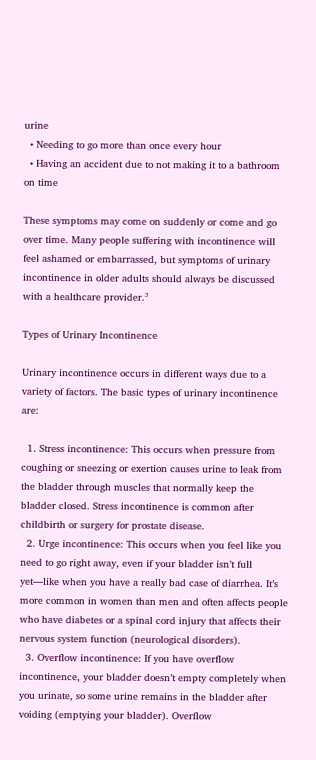urine
  • Needing to go more than once every hour
  • Having an accident due to not making it to a bathroom on time

These symptoms may come on suddenly or come and go over time. Many people suffering with incontinence will feel ashamed or embarrassed, but symptoms of urinary incontinence in older adults should always be discussed with a healthcare provider.³

Types of Urinary Incontinence

Urinary incontinence occurs in different ways due to a variety of factors. The basic types of urinary incontinence are:

  1. Stress incontinence: This occurs when pressure from coughing or sneezing or exertion causes urine to leak from the bladder through muscles that normally keep the bladder closed. Stress incontinence is common after childbirth or surgery for prostate disease.
  2. Urge incontinence: This occurs when you feel like you need to go right away, even if your bladder isn’t full yet—like when you have a really bad case of diarrhea. It’s more common in women than men and often affects people who have diabetes or a spinal cord injury that affects their nervous system function (neurological disorders).
  3. Overflow incontinence: If you have overflow incontinence, your bladder doesn’t empty completely when you urinate, so some urine remains in the bladder after voiding (emptying your bladder). Overflow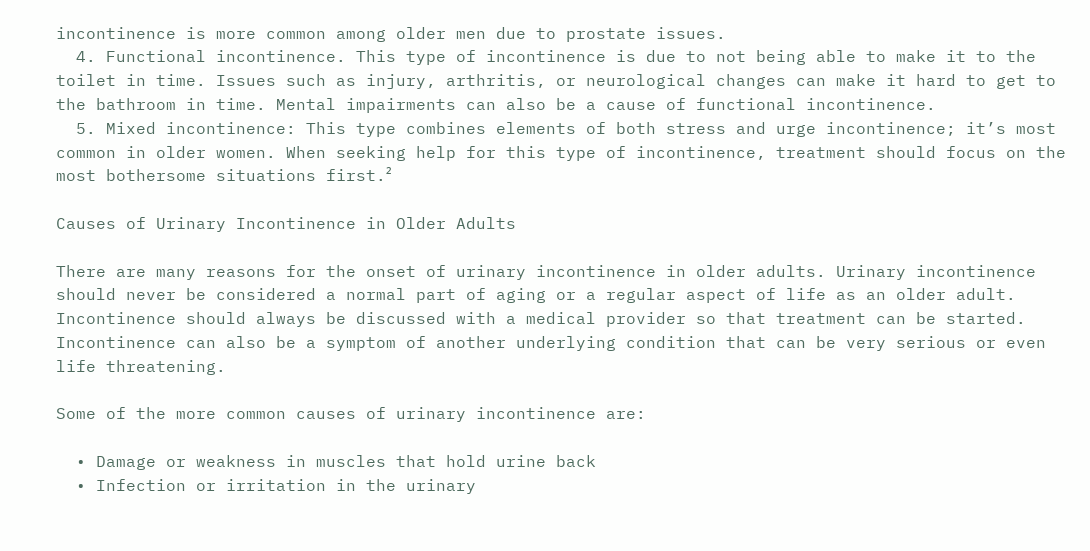incontinence is more common among older men due to prostate issues.
  4. Functional incontinence. This type of incontinence is due to not being able to make it to the toilet in time. Issues such as injury, arthritis, or neurological changes can make it hard to get to the bathroom in time. Mental impairments can also be a cause of functional incontinence.
  5. Mixed incontinence: This type combines elements of both stress and urge incontinence; it’s most common in older women. When seeking help for this type of incontinence, treatment should focus on the most bothersome situations first.²

Causes of Urinary Incontinence in Older Adults

There are many reasons for the onset of urinary incontinence in older adults. Urinary incontinence should never be considered a normal part of aging or a regular aspect of life as an older adult. Incontinence should always be discussed with a medical provider so that treatment can be started. Incontinence can also be a symptom of another underlying condition that can be very serious or even life threatening.

Some of the more common causes of urinary incontinence are:

  • Damage or weakness in muscles that hold urine back
  • Infection or irritation in the urinary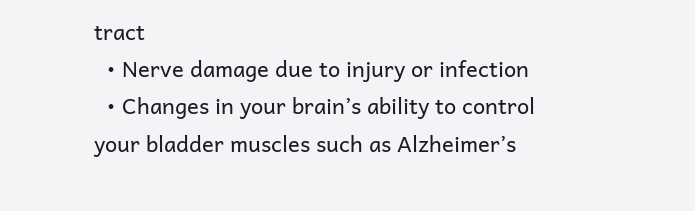tract
  • Nerve damage due to injury or infection
  • Changes in your brain’s ability to control your bladder muscles such as Alzheimer’s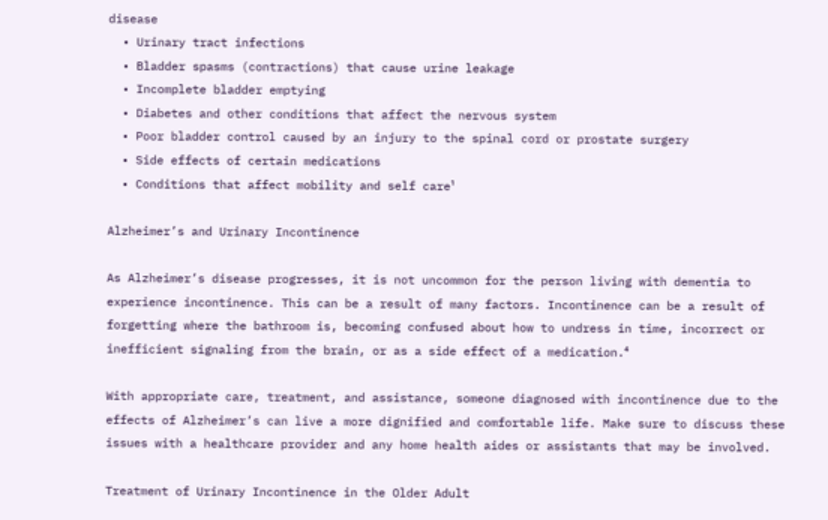disease
  • Urinary tract infections
  • Bladder spasms (contractions) that cause urine leakage
  • Incomplete bladder emptying
  • Diabetes and other conditions that affect the nervous system
  • Poor bladder control caused by an injury to the spinal cord or prostate surgery
  • Side effects of certain medications
  • Conditions that affect mobility and self care¹

Alzheimer’s and Urinary Incontinence

As Alzheimer’s disease progresses, it is not uncommon for the person living with dementia to experience incontinence. This can be a result of many factors. Incontinence can be a result of forgetting where the bathroom is, becoming confused about how to undress in time, incorrect or inefficient signaling from the brain, or as a side effect of a medication.⁴

With appropriate care, treatment, and assistance, someone diagnosed with incontinence due to the effects of Alzheimer’s can live a more dignified and comfortable life. Make sure to discuss these issues with a healthcare provider and any home health aides or assistants that may be involved.

Treatment of Urinary Incontinence in the Older Adult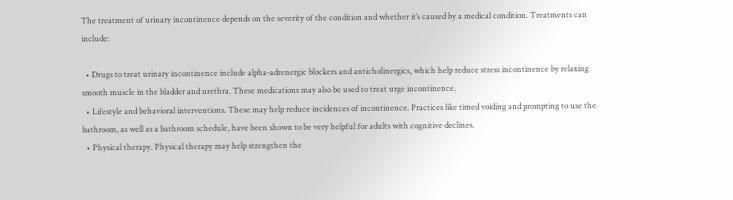The treatment of urinary incontinence depends on the severity of the condition and whether it’s caused by a medical condition. Treatments can include:

  • Drugs to treat urinary incontinence include alpha-adrenergic blockers and anticholinergics, which help reduce stress incontinence by relaxing smooth muscle in the bladder and urethra. These medications may also be used to treat urge incontinence.
  • Lifestyle and behavioral interventions. These may help reduce incidences of incontinence. Practices like timed voiding and prompting to use the bathroom, as well as a bathroom schedule, have been shown to be very helpful for adults with cognitive declines.
  • Physical therapy. Physical therapy may help strengthen the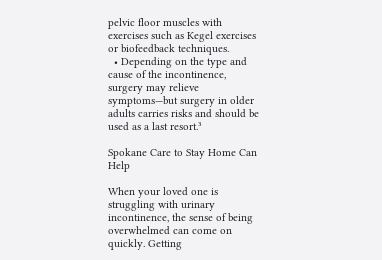pelvic floor muscles with exercises such as Kegel exercises or biofeedback techniques.
  • Depending on the type and cause of the incontinence, surgery may relieve symptoms—but surgery in older adults carries risks and should be used as a last resort.³

Spokane Care to Stay Home Can Help

When your loved one is struggling with urinary incontinence, the sense of being overwhelmed can come on quickly. Getting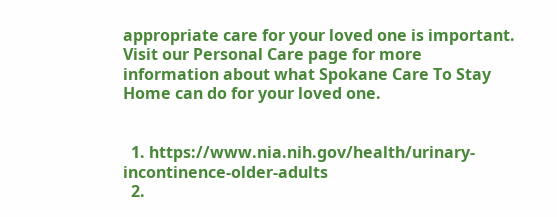appropriate care for your loved one is important. Visit our Personal Care page for more information about what Spokane Care To Stay Home can do for your loved one.


  1. https://www.nia.nih.gov/health/urinary-incontinence-older-adults
  2.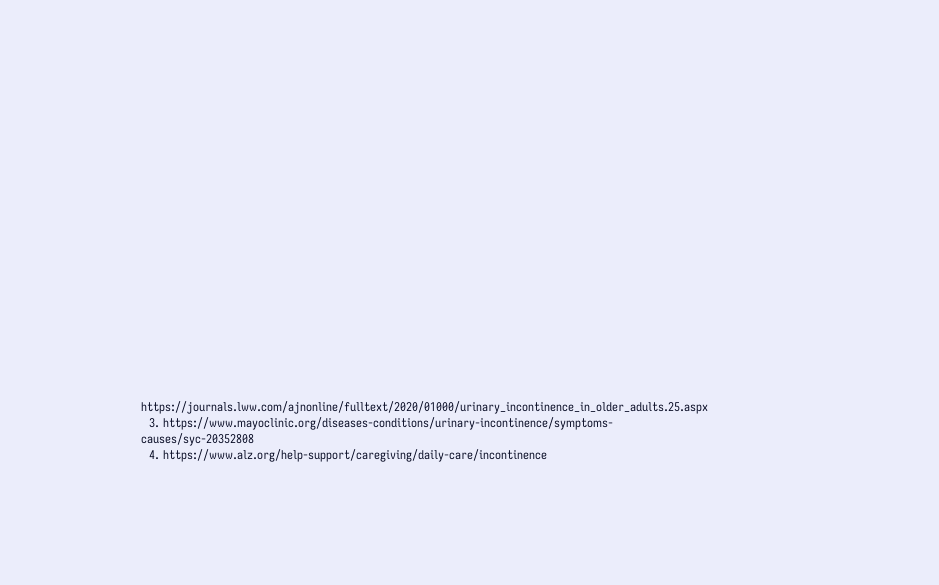https://journals.lww.com/ajnonline/fulltext/2020/01000/urinary_incontinence_in_older_adults.25.aspx
  3. https://www.mayoclinic.org/diseases-conditions/urinary-incontinence/symptoms-causes/syc-20352808
  4. https://www.alz.org/help-support/caregiving/daily-care/incontinence